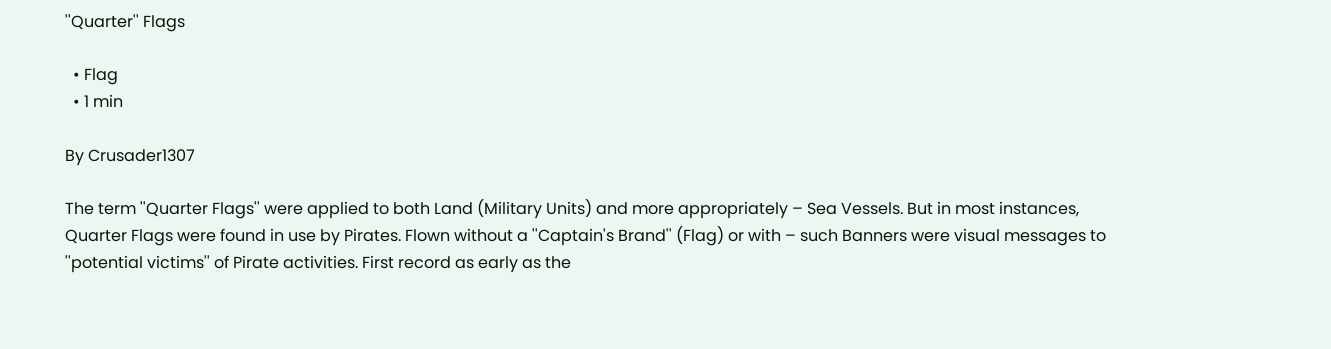''Quarter'' Flags

  • Flag
  • 1 min

By Crusader1307

The term ''Quarter Flags'' were applied to both Land (Military Units) and more appropriately – Sea Vessels. But in most instances, Quarter Flags were found in use by Pirates. Flown without a ''Captain's Brand'' (Flag) or with – such Banners were visual messages to ''potential victims'' of Pirate activities. First record as early as the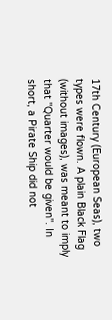17th Century (European Seas), two types were flown. A plain Black Flag (without images), was meant to imply that ''Quarter would be given''. In short, a Pirate Ship did not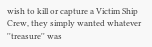wish to kill or capture a Victim Ship Crew, they simply wanted whatever ''treasure'' was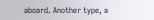aboard. Another type, a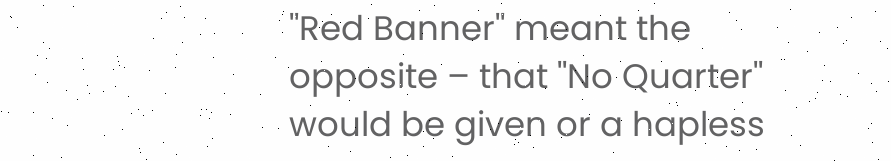''Red Banner'' meant the opposite – that ''No Quarter'' would be given or a hapless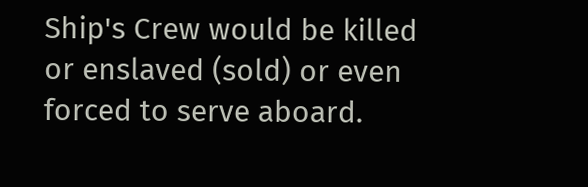Ship's Crew would be killed or enslaved (sold) or even forced to serve aboard.